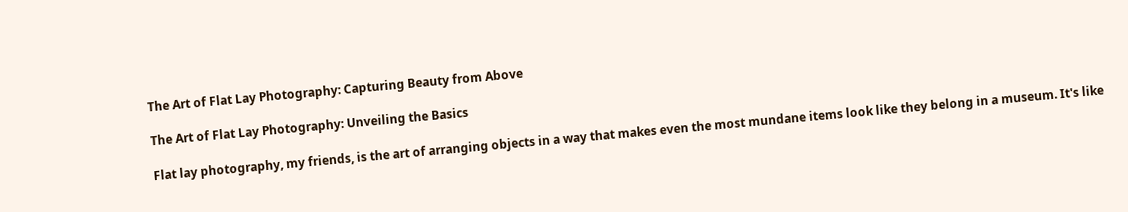The Art of Flat Lay Photography: Capturing Beauty from Above

The Art of Flat Lay Photography: Unveiling the Basics

Flat lay photography, my friends, is the art of arranging objects in a way that makes even the most mundane items look like they belong in a museum. It's like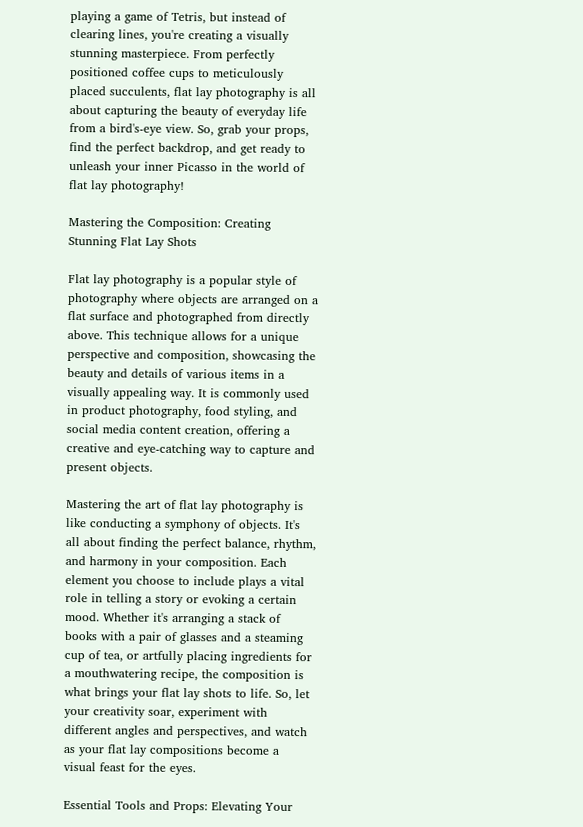playing a game of Tetris, but instead of clearing lines, you're creating a visually stunning masterpiece. From perfectly positioned coffee cups to meticulously placed succulents, flat lay photography is all about capturing the beauty of everyday life from a bird's-eye view. So, grab your props, find the perfect backdrop, and get ready to unleash your inner Picasso in the world of flat lay photography!

Mastering the Composition: Creating Stunning Flat Lay Shots

Flat lay photography is a popular style of photography where objects are arranged on a flat surface and photographed from directly above. This technique allows for a unique perspective and composition, showcasing the beauty and details of various items in a visually appealing way. It is commonly used in product photography, food styling, and social media content creation, offering a creative and eye-catching way to capture and present objects.

Mastering the art of flat lay photography is like conducting a symphony of objects. It's all about finding the perfect balance, rhythm, and harmony in your composition. Each element you choose to include plays a vital role in telling a story or evoking a certain mood. Whether it's arranging a stack of books with a pair of glasses and a steaming cup of tea, or artfully placing ingredients for a mouthwatering recipe, the composition is what brings your flat lay shots to life. So, let your creativity soar, experiment with different angles and perspectives, and watch as your flat lay compositions become a visual feast for the eyes.

Essential Tools and Props: Elevating Your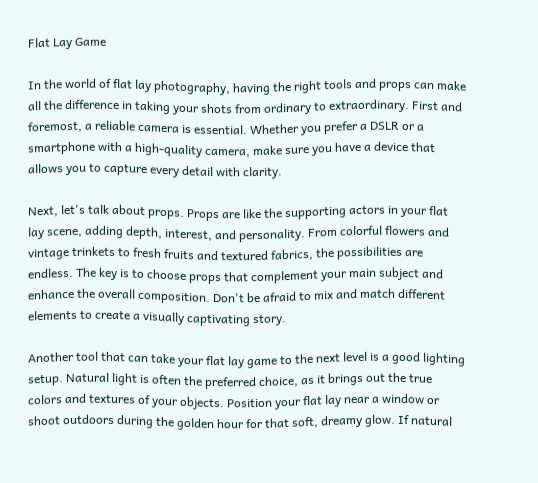Flat Lay Game

In the world of flat lay photography, having the right tools and props can make all the difference in taking your shots from ordinary to extraordinary. First and foremost, a reliable camera is essential. Whether you prefer a DSLR or a smartphone with a high-quality camera, make sure you have a device that allows you to capture every detail with clarity.

Next, let's talk about props. Props are like the supporting actors in your flat lay scene, adding depth, interest, and personality. From colorful flowers and vintage trinkets to fresh fruits and textured fabrics, the possibilities are endless. The key is to choose props that complement your main subject and enhance the overall composition. Don't be afraid to mix and match different elements to create a visually captivating story.

Another tool that can take your flat lay game to the next level is a good lighting setup. Natural light is often the preferred choice, as it brings out the true colors and textures of your objects. Position your flat lay near a window or shoot outdoors during the golden hour for that soft, dreamy glow. If natural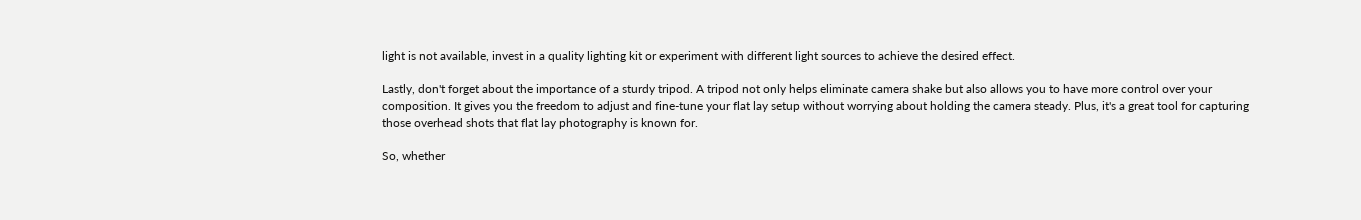light is not available, invest in a quality lighting kit or experiment with different light sources to achieve the desired effect.

Lastly, don't forget about the importance of a sturdy tripod. A tripod not only helps eliminate camera shake but also allows you to have more control over your composition. It gives you the freedom to adjust and fine-tune your flat lay setup without worrying about holding the camera steady. Plus, it's a great tool for capturing those overhead shots that flat lay photography is known for.

So, whether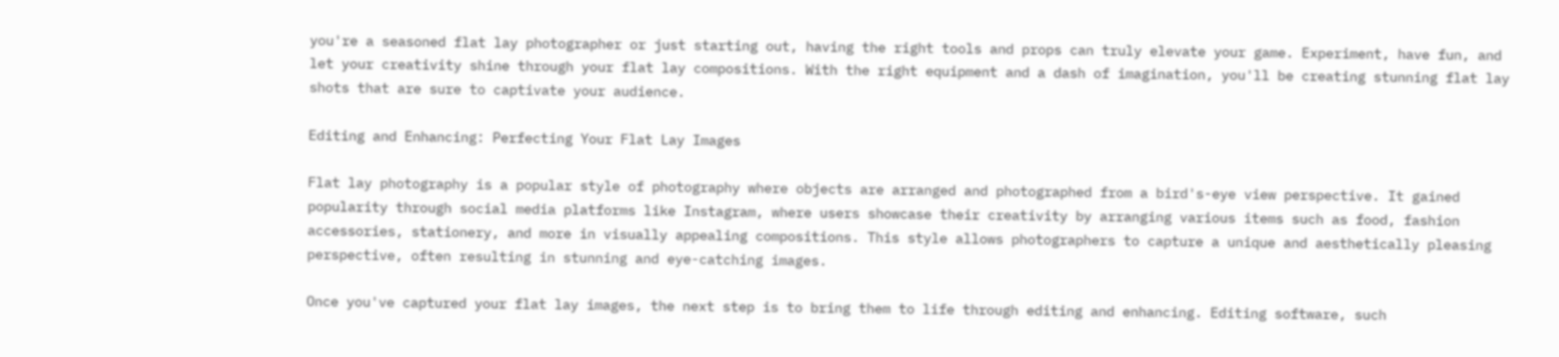you're a seasoned flat lay photographer or just starting out, having the right tools and props can truly elevate your game. Experiment, have fun, and let your creativity shine through your flat lay compositions. With the right equipment and a dash of imagination, you'll be creating stunning flat lay shots that are sure to captivate your audience.

Editing and Enhancing: Perfecting Your Flat Lay Images

Flat lay photography is a popular style of photography where objects are arranged and photographed from a bird's-eye view perspective. It gained popularity through social media platforms like Instagram, where users showcase their creativity by arranging various items such as food, fashion accessories, stationery, and more in visually appealing compositions. This style allows photographers to capture a unique and aesthetically pleasing perspective, often resulting in stunning and eye-catching images.

Once you've captured your flat lay images, the next step is to bring them to life through editing and enhancing. Editing software, such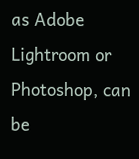as Adobe Lightroom or Photoshop, can be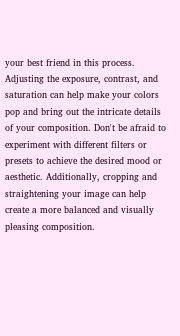your best friend in this process. Adjusting the exposure, contrast, and saturation can help make your colors pop and bring out the intricate details of your composition. Don't be afraid to experiment with different filters or presets to achieve the desired mood or aesthetic. Additionally, cropping and straightening your image can help create a more balanced and visually pleasing composition.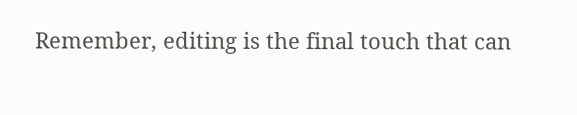Remember, editing is the final touch that can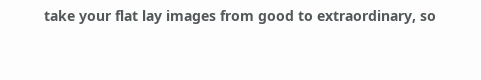take your flat lay images from good to extraordinary, so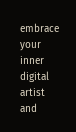embrace your inner digital artist and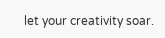let your creativity soar.